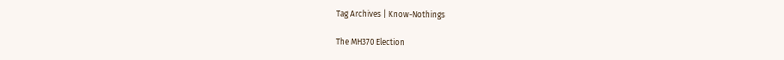Tag Archives | Know-Nothings

The MH370 Election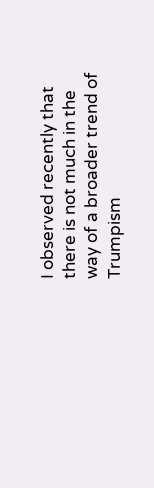I observed recently that there is not much in the way of a broader trend of Trumpism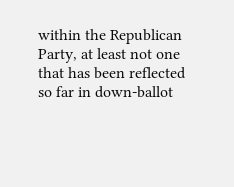within the Republican Party, at least not one that has been reflected so far in down-ballot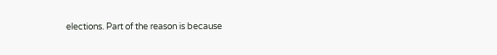elections. Part of the reason is because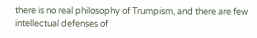there is no real philosophy of Trumpism, and there are few intellectual defenses of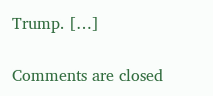Trump. […]

Comments are closed